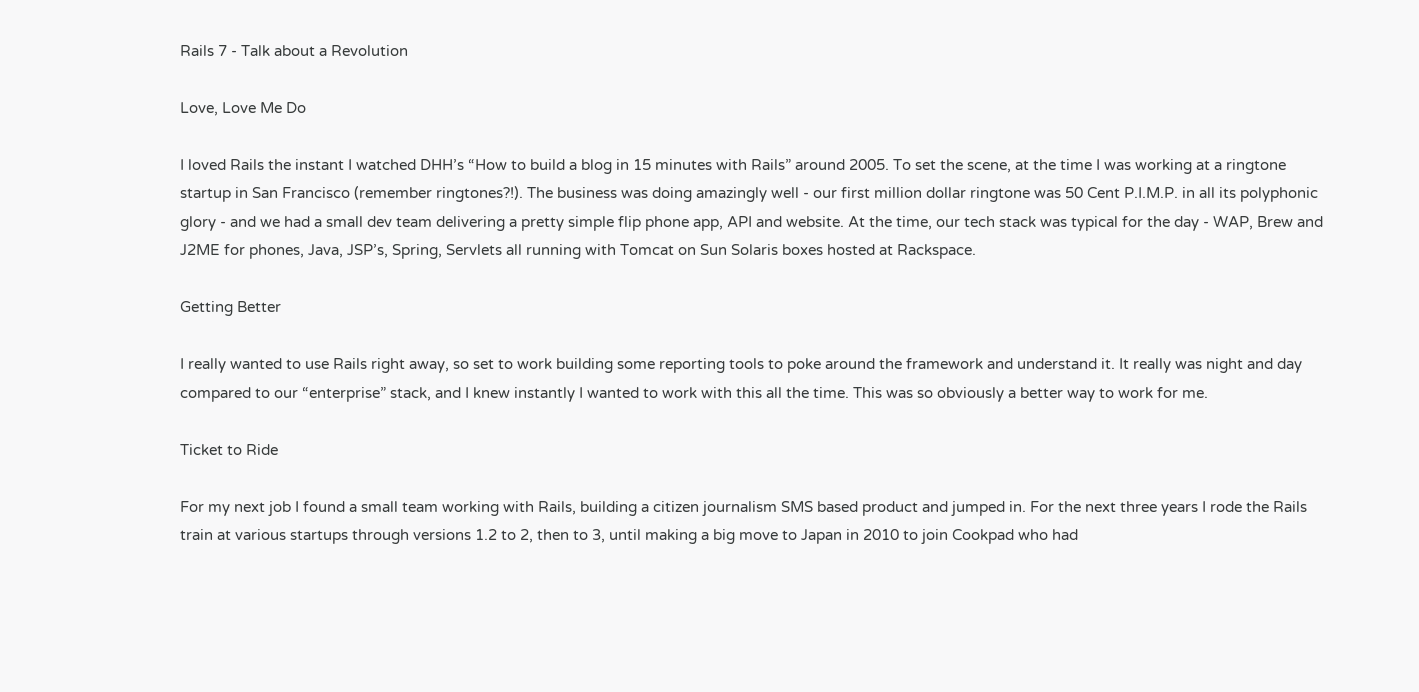Rails 7 - Talk about a Revolution

Love, Love Me Do

I loved Rails the instant I watched DHH’s “How to build a blog in 15 minutes with Rails” around 2005. To set the scene, at the time I was working at a ringtone startup in San Francisco (remember ringtones?!). The business was doing amazingly well - our first million dollar ringtone was 50 Cent P.I.M.P. in all its polyphonic glory - and we had a small dev team delivering a pretty simple flip phone app, API and website. At the time, our tech stack was typical for the day - WAP, Brew and J2ME for phones, Java, JSP’s, Spring, Servlets all running with Tomcat on Sun Solaris boxes hosted at Rackspace.

Getting Better

I really wanted to use Rails right away, so set to work building some reporting tools to poke around the framework and understand it. It really was night and day compared to our “enterprise” stack, and I knew instantly I wanted to work with this all the time. This was so obviously a better way to work for me.

Ticket to Ride

For my next job I found a small team working with Rails, building a citizen journalism SMS based product and jumped in. For the next three years I rode the Rails train at various startups through versions 1.2 to 2, then to 3, until making a big move to Japan in 2010 to join Cookpad who had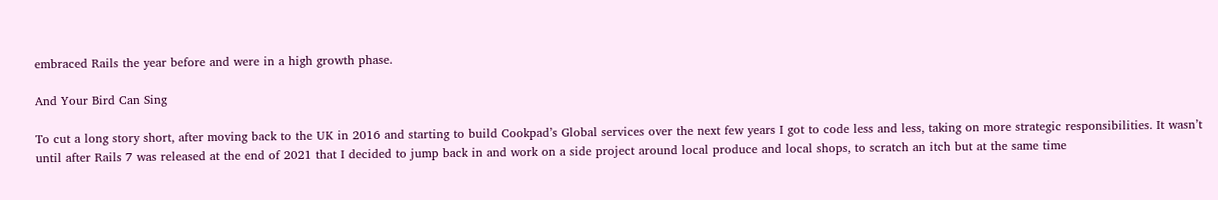embraced Rails the year before and were in a high growth phase.

And Your Bird Can Sing

To cut a long story short, after moving back to the UK in 2016 and starting to build Cookpad’s Global services over the next few years I got to code less and less, taking on more strategic responsibilities. It wasn’t until after Rails 7 was released at the end of 2021 that I decided to jump back in and work on a side project around local produce and local shops, to scratch an itch but at the same time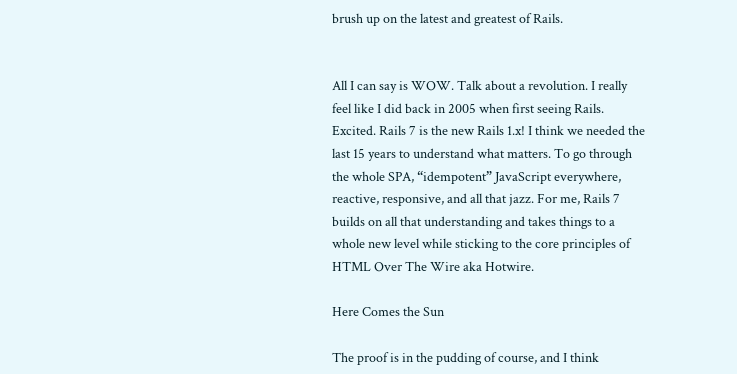brush up on the latest and greatest of Rails.


All I can say is WOW. Talk about a revolution. I really feel like I did back in 2005 when first seeing Rails. Excited. Rails 7 is the new Rails 1.x! I think we needed the last 15 years to understand what matters. To go through the whole SPA, “idempotent” JavaScript everywhere, reactive, responsive, and all that jazz. For me, Rails 7 builds on all that understanding and takes things to a whole new level while sticking to the core principles of HTML Over The Wire aka Hotwire.

Here Comes the Sun

The proof is in the pudding of course, and I think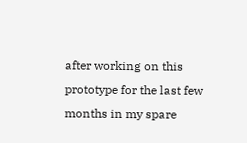after working on this prototype for the last few months in my spare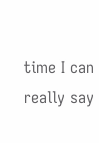time I can really say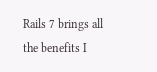Rails 7 brings all the benefits I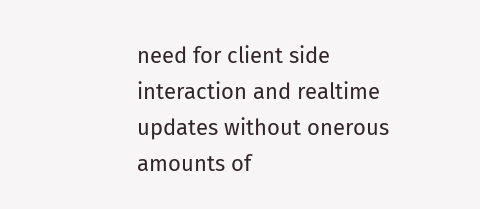need for client side interaction and realtime updates without onerous amounts of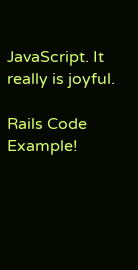JavaScript. It really is joyful.

Rails Code Example!